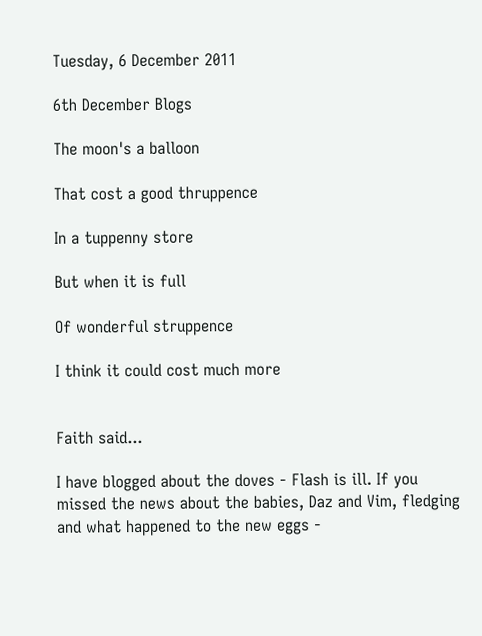Tuesday, 6 December 2011

6th December Blogs

The moon's a balloon

That cost a good thruppence

In a tuppenny store

But when it is full

Of wonderful struppence

I think it could cost much more


Faith said...

I have blogged about the doves - Flash is ill. If you missed the news about the babies, Daz and Vim, fledging and what happened to the new eggs -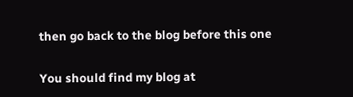then go back to the blog before this one

You should find my blog at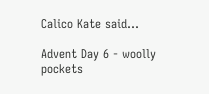Calico Kate said...

Advent Day 6 - woolly pockets